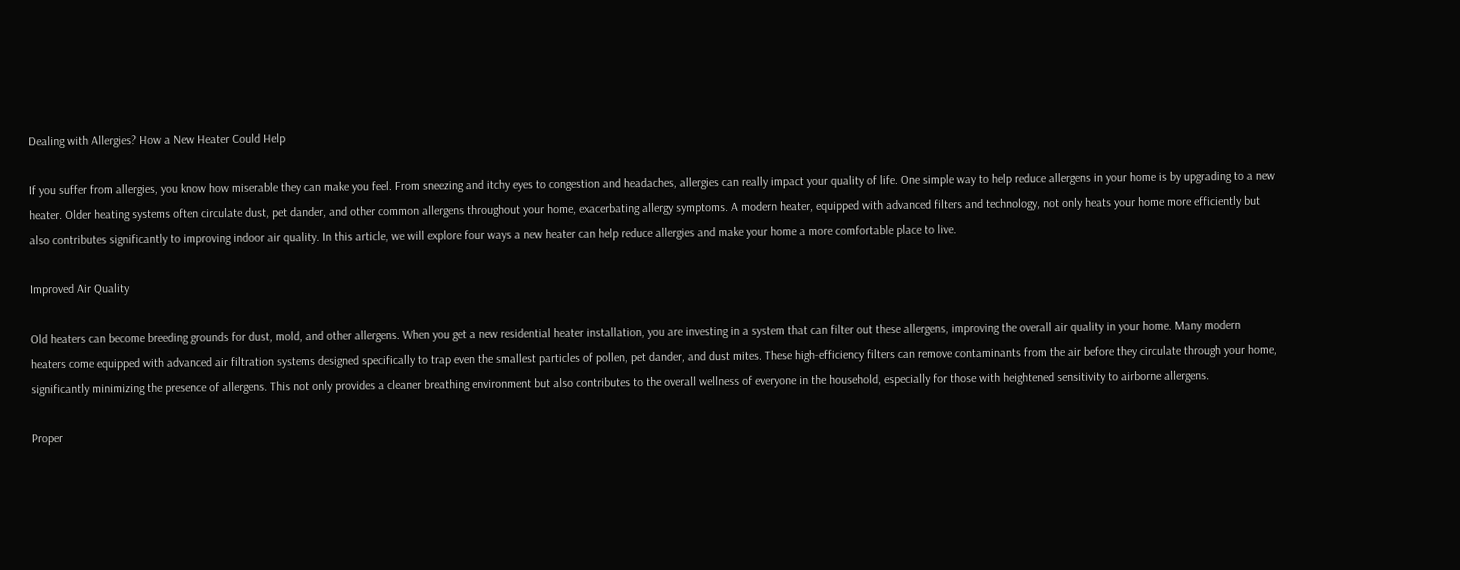Dealing with Allergies? How a New Heater Could Help

If you suffer from allergies, you know how miserable they can make you feel. From sneezing and itchy eyes to congestion and headaches, allergies can really impact your quality of life. One simple way to help reduce allergens in your home is by upgrading to a new heater. Older heating systems often circulate dust, pet dander, and other common allergens throughout your home, exacerbating allergy symptoms. A modern heater, equipped with advanced filters and technology, not only heats your home more efficiently but also contributes significantly to improving indoor air quality. In this article, we will explore four ways a new heater can help reduce allergies and make your home a more comfortable place to live.

Improved Air Quality

Old heaters can become breeding grounds for dust, mold, and other allergens. When you get a new residential heater installation, you are investing in a system that can filter out these allergens, improving the overall air quality in your home. Many modern heaters come equipped with advanced air filtration systems designed specifically to trap even the smallest particles of pollen, pet dander, and dust mites. These high-efficiency filters can remove contaminants from the air before they circulate through your home, significantly minimizing the presence of allergens. This not only provides a cleaner breathing environment but also contributes to the overall wellness of everyone in the household, especially for those with heightened sensitivity to airborne allergens.

Proper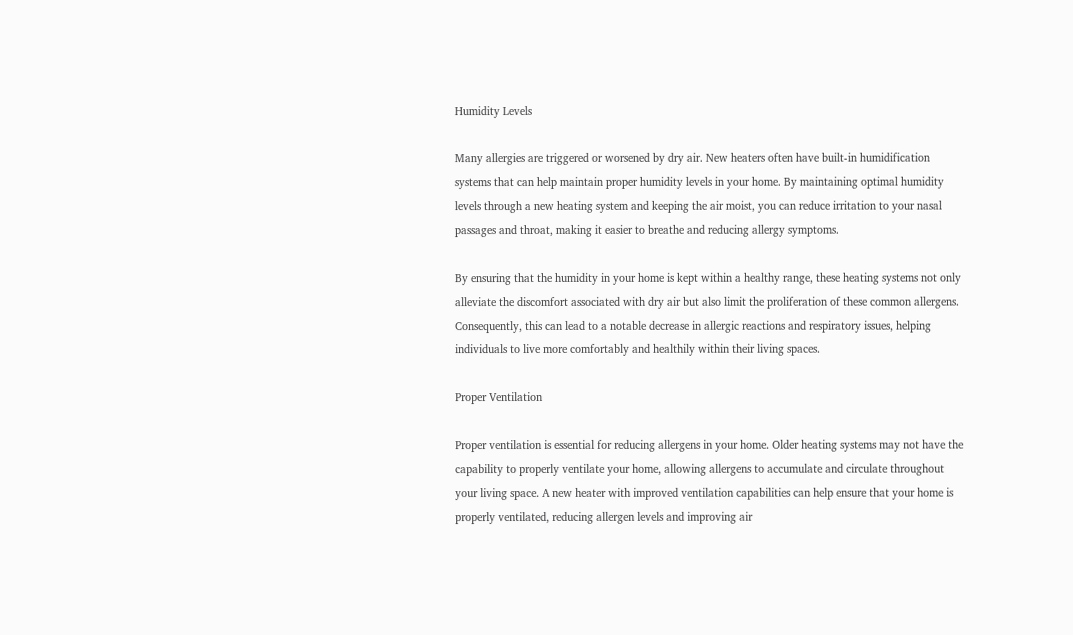Humidity Levels

Many allergies are triggered or worsened by dry air. New heaters often have built-in humidification systems that can help maintain proper humidity levels in your home. By maintaining optimal humidity levels through a new heating system and keeping the air moist, you can reduce irritation to your nasal passages and throat, making it easier to breathe and reducing allergy symptoms.

By ensuring that the humidity in your home is kept within a healthy range, these heating systems not only alleviate the discomfort associated with dry air but also limit the proliferation of these common allergens. Consequently, this can lead to a notable decrease in allergic reactions and respiratory issues, helping individuals to live more comfortably and healthily within their living spaces.

Proper Ventilation

Proper ventilation is essential for reducing allergens in your home. Older heating systems may not have the capability to properly ventilate your home, allowing allergens to accumulate and circulate throughout your living space. A new heater with improved ventilation capabilities can help ensure that your home is properly ventilated, reducing allergen levels and improving air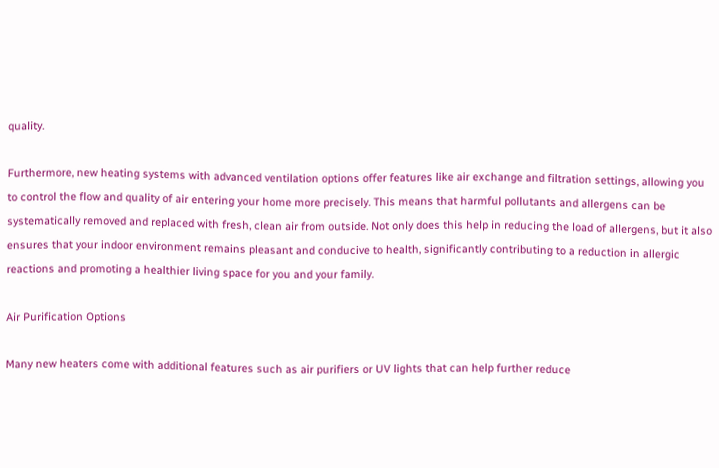quality.

Furthermore, new heating systems with advanced ventilation options offer features like air exchange and filtration settings, allowing you to control the flow and quality of air entering your home more precisely. This means that harmful pollutants and allergens can be systematically removed and replaced with fresh, clean air from outside. Not only does this help in reducing the load of allergens, but it also ensures that your indoor environment remains pleasant and conducive to health, significantly contributing to a reduction in allergic reactions and promoting a healthier living space for you and your family.

Air Purification Options

Many new heaters come with additional features such as air purifiers or UV lights that can help further reduce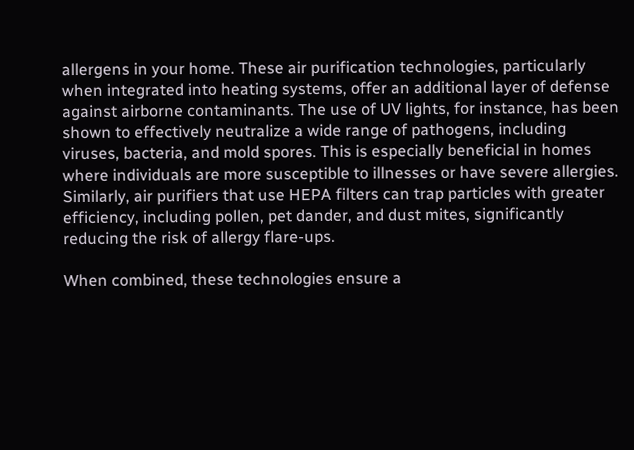allergens in your home. These air purification technologies, particularly when integrated into heating systems, offer an additional layer of defense against airborne contaminants. The use of UV lights, for instance, has been shown to effectively neutralize a wide range of pathogens, including viruses, bacteria, and mold spores. This is especially beneficial in homes where individuals are more susceptible to illnesses or have severe allergies. Similarly, air purifiers that use HEPA filters can trap particles with greater efficiency, including pollen, pet dander, and dust mites, significantly reducing the risk of allergy flare-ups.

When combined, these technologies ensure a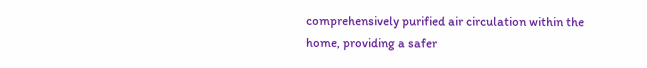comprehensively purified air circulation within the home, providing a safer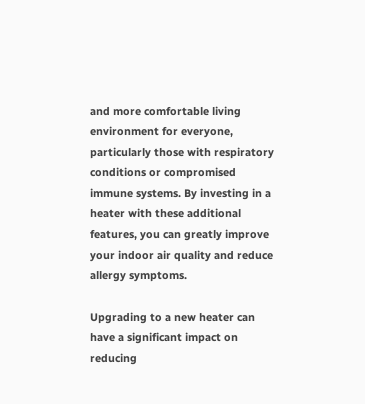and more comfortable living environment for everyone, particularly those with respiratory conditions or compromised immune systems. By investing in a heater with these additional features, you can greatly improve your indoor air quality and reduce allergy symptoms.

Upgrading to a new heater can have a significant impact on reducing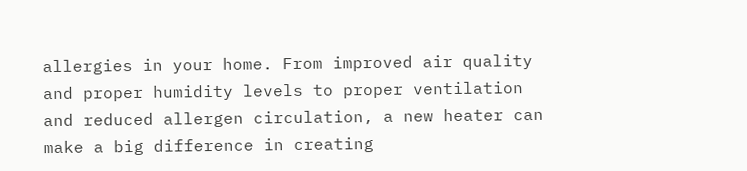allergies in your home. From improved air quality and proper humidity levels to proper ventilation and reduced allergen circulation, a new heater can make a big difference in creating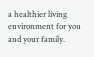a healthier living environment for you and your family.